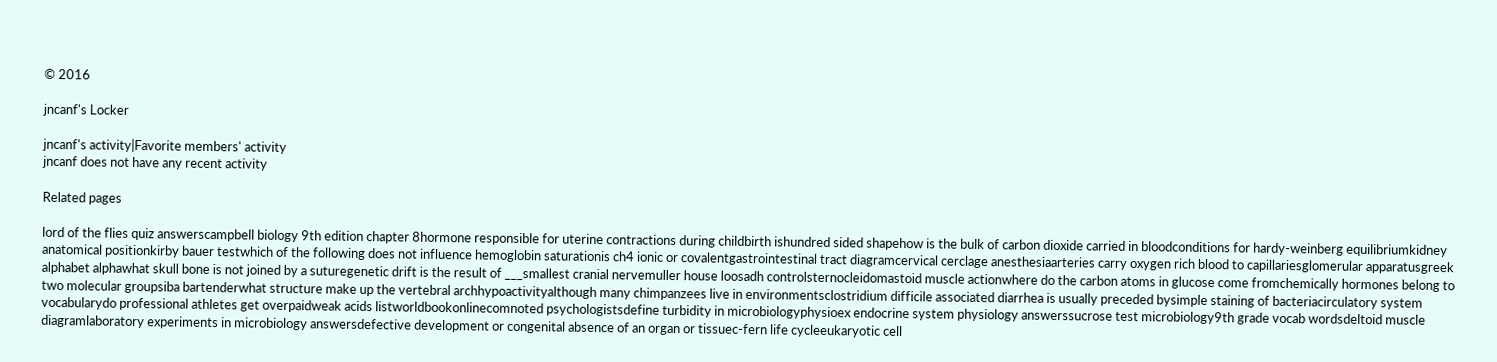© 2016

jncanf's Locker

jncanf's activity|Favorite members' activity
jncanf does not have any recent activity

Related pages

lord of the flies quiz answerscampbell biology 9th edition chapter 8hormone responsible for uterine contractions during childbirth ishundred sided shapehow is the bulk of carbon dioxide carried in bloodconditions for hardy-weinberg equilibriumkidney anatomical positionkirby bauer testwhich of the following does not influence hemoglobin saturationis ch4 ionic or covalentgastrointestinal tract diagramcervical cerclage anesthesiaarteries carry oxygen rich blood to capillariesglomerular apparatusgreek alphabet alphawhat skull bone is not joined by a suturegenetic drift is the result of ___smallest cranial nervemuller house loosadh controlsternocleidomastoid muscle actionwhere do the carbon atoms in glucose come fromchemically hormones belong to two molecular groupsiba bartenderwhat structure make up the vertebral archhypoactivityalthough many chimpanzees live in environmentsclostridium difficile associated diarrhea is usually preceded bysimple staining of bacteriacirculatory system vocabularydo professional athletes get overpaidweak acids listworldbookonlinecomnoted psychologistsdefine turbidity in microbiologyphysioex endocrine system physiology answerssucrose test microbiology9th grade vocab wordsdeltoid muscle diagramlaboratory experiments in microbiology answersdefective development or congenital absence of an organ or tissuec-fern life cycleeukaryotic cell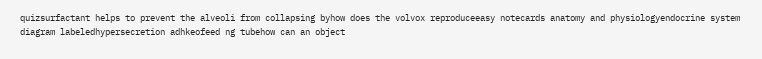quizsurfactant helps to prevent the alveoli from collapsing byhow does the volvox reproduceeasy notecards anatomy and physiologyendocrine system diagram labeledhypersecretion adhkeofeed ng tubehow can an object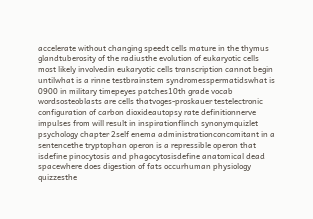accelerate without changing speedt cells mature in the thymus glandtuberosity of the radiusthe evolution of eukaryotic cells most likely involvedin eukaryotic cells transcription cannot begin untilwhat is a rinne testbrainstem syndromesspermatidswhat is 0900 in military timepeyes patches10th grade vocab wordsosteoblasts are cells thatvoges-proskauer testelectronic configuration of carbon dioxideautopsy rate definitionnerve impulses from will result in inspirationflinch synonymquizlet psychology chapter 2self enema administrationconcomitant in a sentencethe tryptophan operon is a repressible operon that isdefine pinocytosis and phagocytosisdefine anatomical dead spacewhere does digestion of fats occurhuman physiology quizzesthe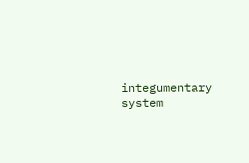integumentary system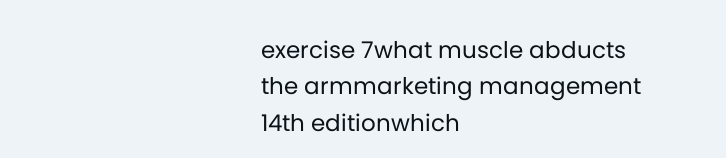exercise 7what muscle abducts the armmarketing management 14th editionwhich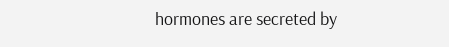hormones are secreted by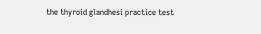the thyroid glandhesi practice test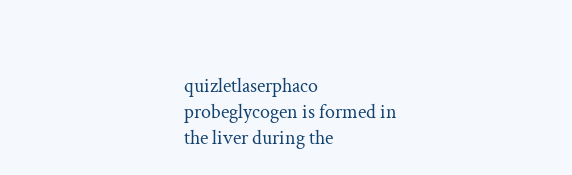quizletlaserphaco probeglycogen is formed in the liver during the